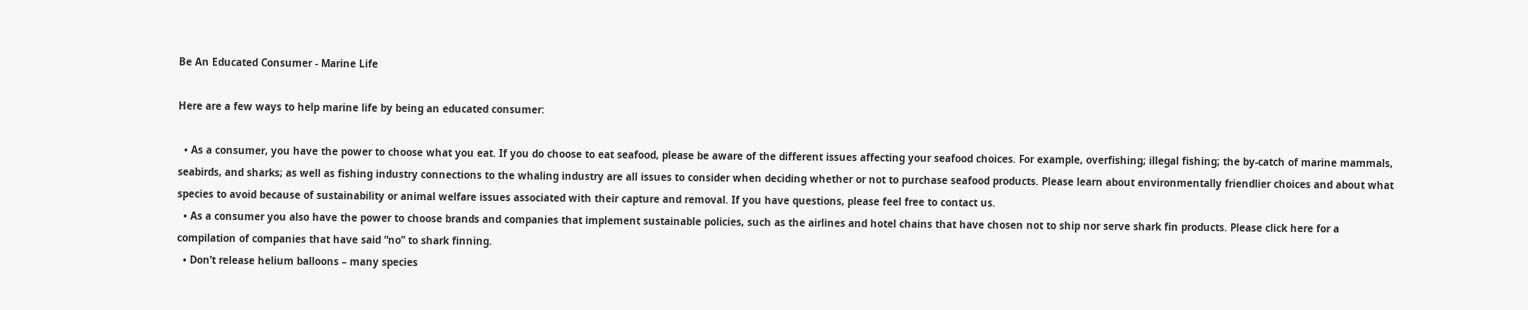Be An Educated Consumer - Marine Life

Here are a few ways to help marine life by being an educated consumer:

  • As a consumer, you have the power to choose what you eat. If you do choose to eat seafood, please be aware of the different issues affecting your seafood choices. For example, overfishing; illegal fishing; the by-catch of marine mammals, seabirds, and sharks; as well as fishing industry connections to the whaling industry are all issues to consider when deciding whether or not to purchase seafood products. Please learn about environmentally friendlier choices and about what species to avoid because of sustainability or animal welfare issues associated with their capture and removal. If you have questions, please feel free to contact us.
  • As a consumer you also have the power to choose brands and companies that implement sustainable policies, such as the airlines and hotel chains that have chosen not to ship nor serve shark fin products. Please click here for a compilation of companies that have said “no” to shark finning.
  • Don’t release helium balloons – many species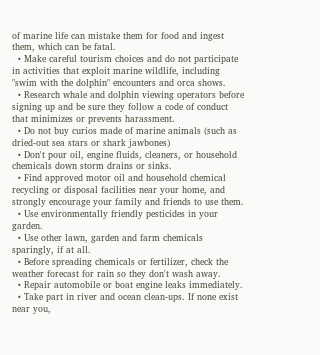of marine life can mistake them for food and ingest them, which can be fatal.
  • Make careful tourism choices and do not participate in activities that exploit marine wildlife, including "swim with the dolphin" encounters and orca shows.
  • Research whale and dolphin viewing operators before signing up and be sure they follow a code of conduct that minimizes or prevents harassment.
  • Do not buy curios made of marine animals (such as dried-out sea stars or shark jawbones)
  • Don't pour oil, engine fluids, cleaners, or household chemicals down storm drains or sinks.
  • Find approved motor oil and household chemical recycling or disposal facilities near your home, and strongly encourage your family and friends to use them.
  • Use environmentally friendly pesticides in your garden.
  • Use other lawn, garden and farm chemicals sparingly, if at all.
  • Before spreading chemicals or fertilizer, check the weather forecast for rain so they don't wash away.
  • Repair automobile or boat engine leaks immediately.
  • Take part in river and ocean clean-ups. If none exist near you,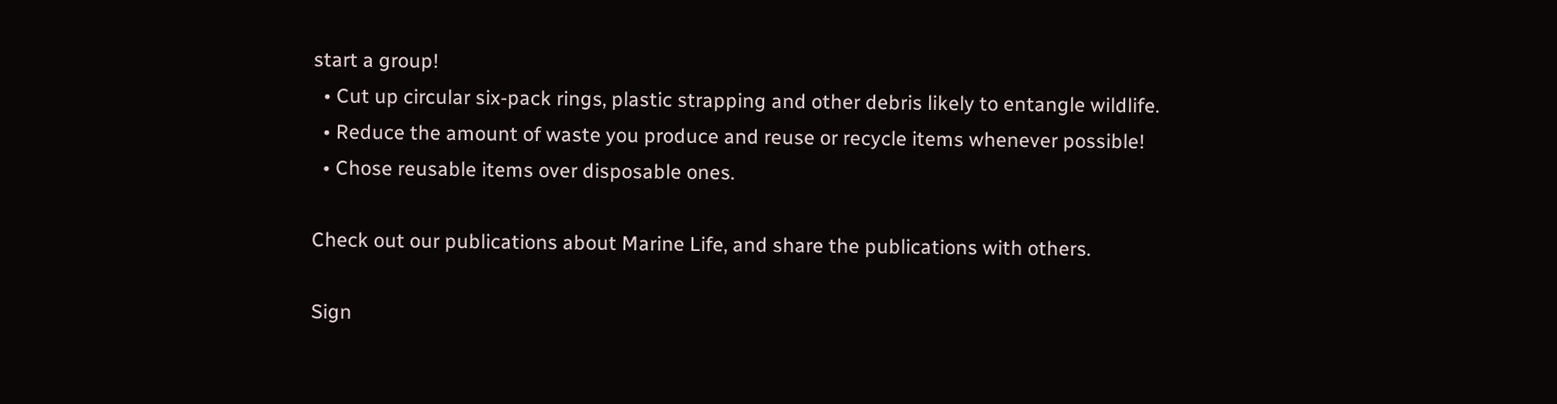start a group!
  • Cut up circular six-pack rings, plastic strapping and other debris likely to entangle wildlife.
  • Reduce the amount of waste you produce and reuse or recycle items whenever possible!
  • Chose reusable items over disposable ones.

Check out our publications about Marine Life, and share the publications with others.

Sign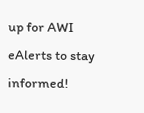up for AWI eAlerts to stay informed!